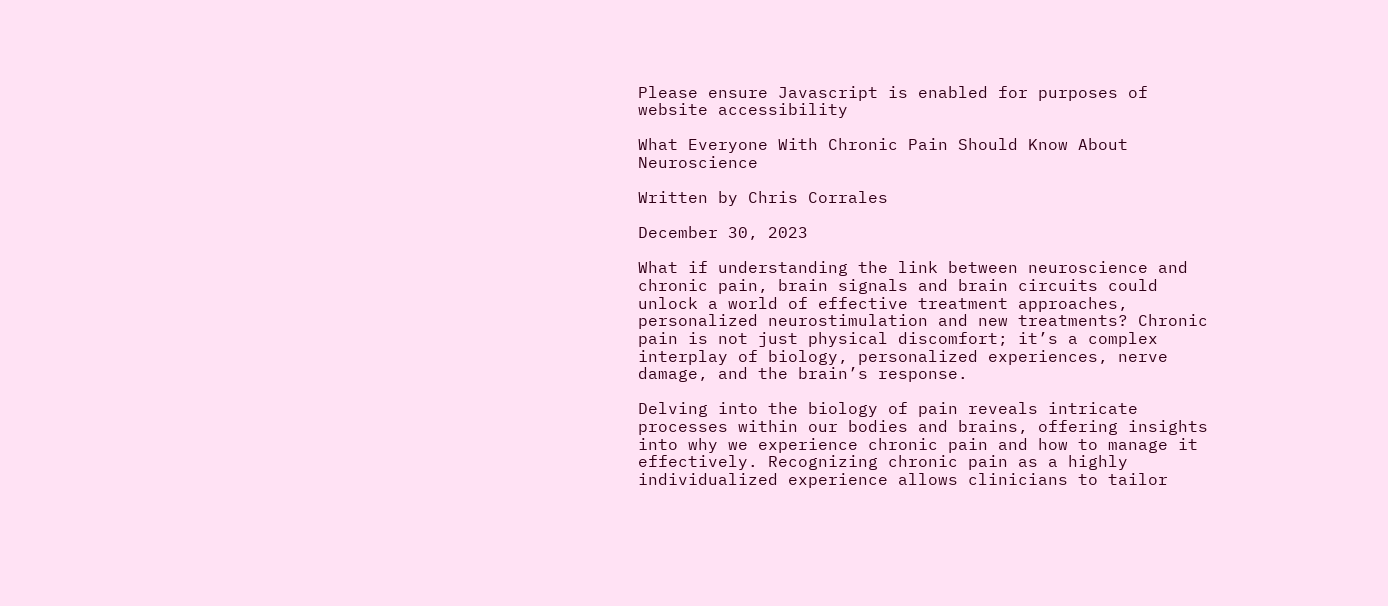Please ensure Javascript is enabled for purposes of website accessibility

What Everyone With Chronic Pain Should Know About Neuroscience

Written by Chris Corrales

December 30, 2023

What if understanding the link between neuroscience and chronic pain, brain signals and brain circuits could unlock a world of effective treatment approaches, personalized neurostimulation and new treatments? Chronic pain is not just physical discomfort; it’s a complex interplay of biology, personalized experiences, nerve damage, and the brain’s response.

Delving into the biology of pain reveals intricate processes within our bodies and brains, offering insights into why we experience chronic pain and how to manage it effectively. Recognizing chronic pain as a highly individualized experience allows clinicians to tailor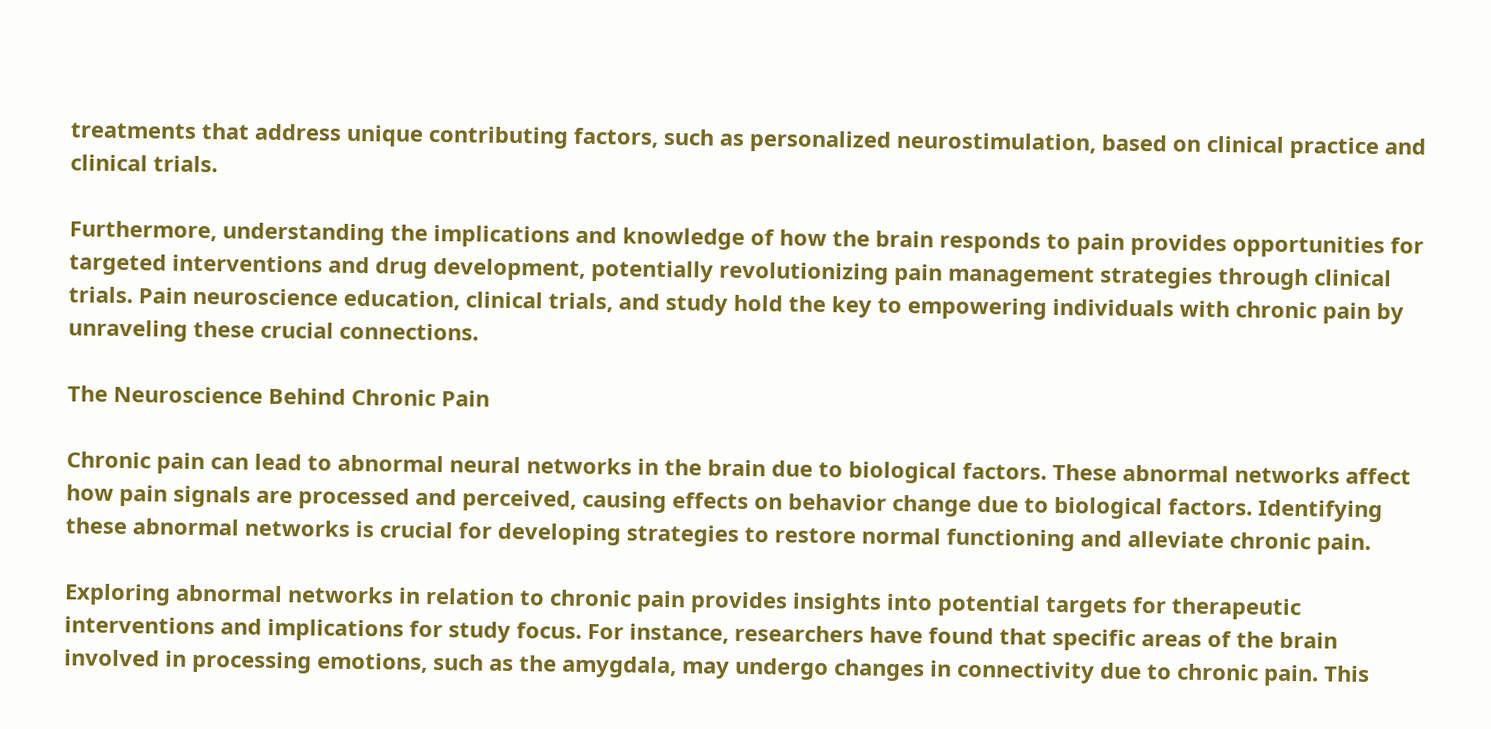treatments that address unique contributing factors, such as personalized neurostimulation, based on clinical practice and clinical trials.

Furthermore, understanding the implications and knowledge of how the brain responds to pain provides opportunities for targeted interventions and drug development, potentially revolutionizing pain management strategies through clinical trials. Pain neuroscience education, clinical trials, and study hold the key to empowering individuals with chronic pain by unraveling these crucial connections.

The Neuroscience Behind Chronic Pain

Chronic pain can lead to abnormal neural networks in the brain due to biological factors. These abnormal networks affect how pain signals are processed and perceived, causing effects on behavior change due to biological factors. Identifying these abnormal networks is crucial for developing strategies to restore normal functioning and alleviate chronic pain.

Exploring abnormal networks in relation to chronic pain provides insights into potential targets for therapeutic interventions and implications for study focus. For instance, researchers have found that specific areas of the brain involved in processing emotions, such as the amygdala, may undergo changes in connectivity due to chronic pain. This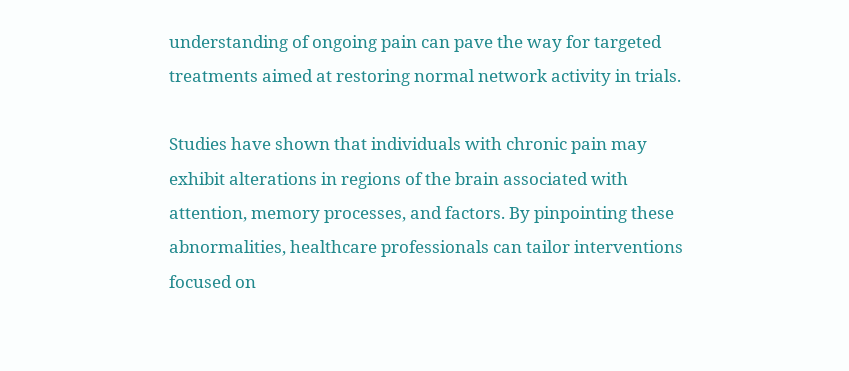understanding of ongoing pain can pave the way for targeted treatments aimed at restoring normal network activity in trials.

Studies have shown that individuals with chronic pain may exhibit alterations in regions of the brain associated with attention, memory processes, and factors. By pinpointing these abnormalities, healthcare professionals can tailor interventions focused on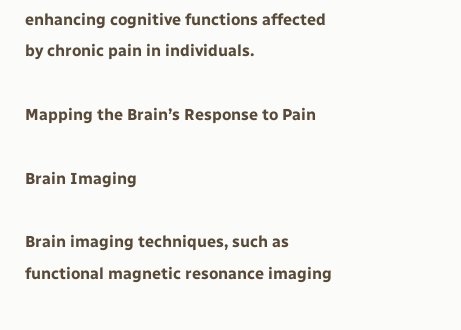enhancing cognitive functions affected by chronic pain in individuals.

Mapping the Brain’s Response to Pain

Brain Imaging

Brain imaging techniques, such as functional magnetic resonance imaging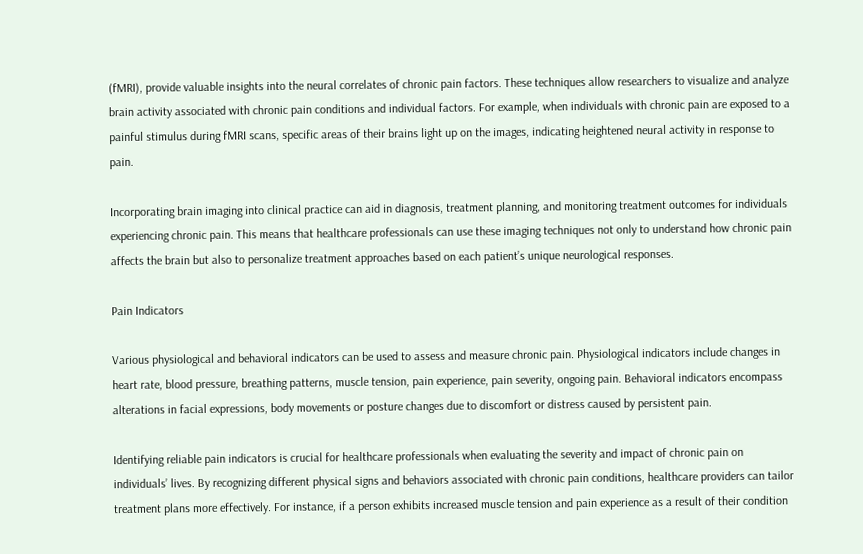(fMRI), provide valuable insights into the neural correlates of chronic pain factors. These techniques allow researchers to visualize and analyze brain activity associated with chronic pain conditions and individual factors. For example, when individuals with chronic pain are exposed to a painful stimulus during fMRI scans, specific areas of their brains light up on the images, indicating heightened neural activity in response to pain.

Incorporating brain imaging into clinical practice can aid in diagnosis, treatment planning, and monitoring treatment outcomes for individuals experiencing chronic pain. This means that healthcare professionals can use these imaging techniques not only to understand how chronic pain affects the brain but also to personalize treatment approaches based on each patient’s unique neurological responses.

Pain Indicators

Various physiological and behavioral indicators can be used to assess and measure chronic pain. Physiological indicators include changes in heart rate, blood pressure, breathing patterns, muscle tension, pain experience, pain severity, ongoing pain. Behavioral indicators encompass alterations in facial expressions, body movements or posture changes due to discomfort or distress caused by persistent pain.

Identifying reliable pain indicators is crucial for healthcare professionals when evaluating the severity and impact of chronic pain on individuals’ lives. By recognizing different physical signs and behaviors associated with chronic pain conditions, healthcare providers can tailor treatment plans more effectively. For instance, if a person exhibits increased muscle tension and pain experience as a result of their condition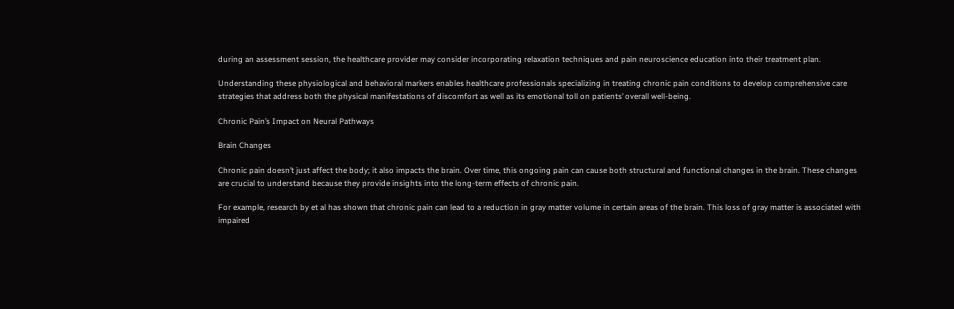during an assessment session, the healthcare provider may consider incorporating relaxation techniques and pain neuroscience education into their treatment plan.

Understanding these physiological and behavioral markers enables healthcare professionals specializing in treating chronic pain conditions to develop comprehensive care strategies that address both the physical manifestations of discomfort as well as its emotional toll on patients’ overall well-being.

Chronic Pain’s Impact on Neural Pathways

Brain Changes

Chronic pain doesn’t just affect the body; it also impacts the brain. Over time, this ongoing pain can cause both structural and functional changes in the brain. These changes are crucial to understand because they provide insights into the long-term effects of chronic pain.

For example, research by et al has shown that chronic pain can lead to a reduction in gray matter volume in certain areas of the brain. This loss of gray matter is associated with impaired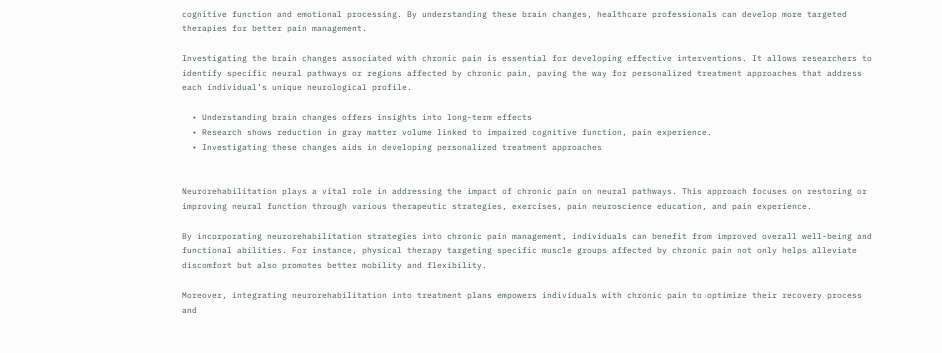cognitive function and emotional processing. By understanding these brain changes, healthcare professionals can develop more targeted therapies for better pain management.

Investigating the brain changes associated with chronic pain is essential for developing effective interventions. It allows researchers to identify specific neural pathways or regions affected by chronic pain, paving the way for personalized treatment approaches that address each individual’s unique neurological profile.

  • Understanding brain changes offers insights into long-term effects
  • Research shows reduction in gray matter volume linked to impaired cognitive function, pain experience.
  • Investigating these changes aids in developing personalized treatment approaches


Neurorehabilitation plays a vital role in addressing the impact of chronic pain on neural pathways. This approach focuses on restoring or improving neural function through various therapeutic strategies, exercises, pain neuroscience education, and pain experience.

By incorporating neurorehabilitation strategies into chronic pain management, individuals can benefit from improved overall well-being and functional abilities. For instance, physical therapy targeting specific muscle groups affected by chronic pain not only helps alleviate discomfort but also promotes better mobility and flexibility.

Moreover, integrating neurorehabilitation into treatment plans empowers individuals with chronic pain to optimize their recovery process and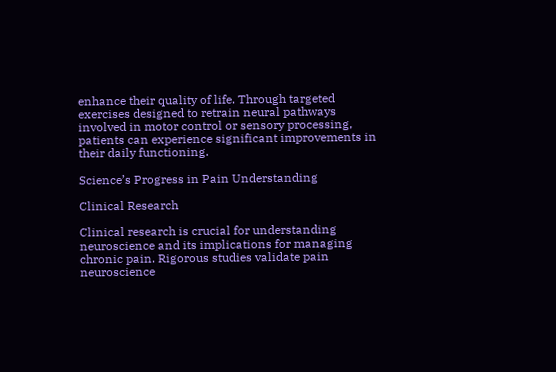enhance their quality of life. Through targeted exercises designed to retrain neural pathways involved in motor control or sensory processing, patients can experience significant improvements in their daily functioning.

Science’s Progress in Pain Understanding

Clinical Research

Clinical research is crucial for understanding neuroscience and its implications for managing chronic pain. Rigorous studies validate pain neuroscience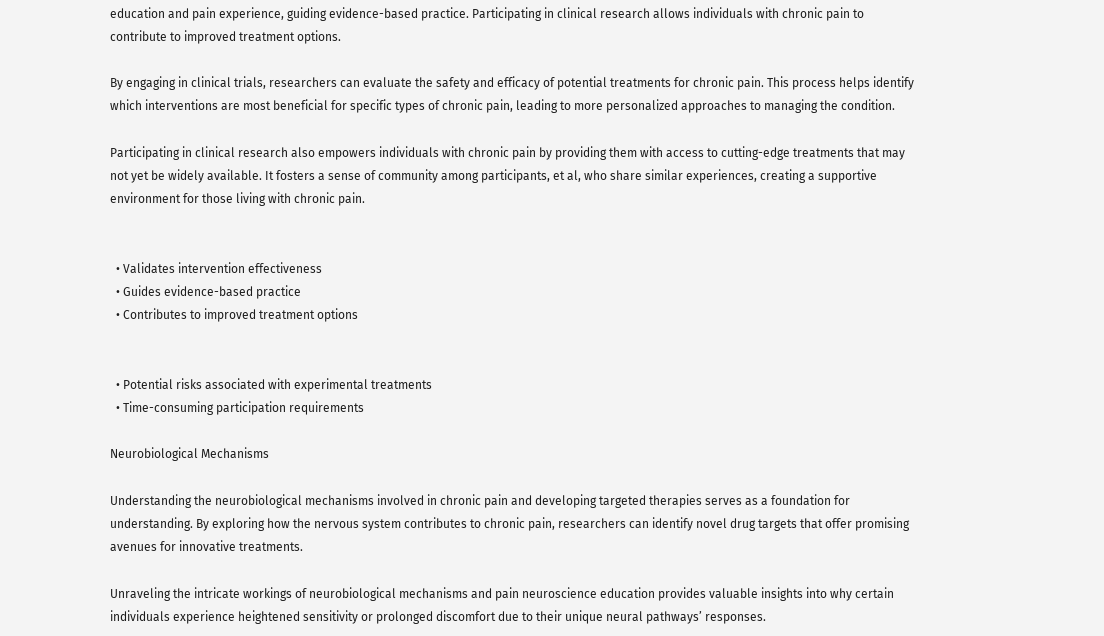education and pain experience, guiding evidence-based practice. Participating in clinical research allows individuals with chronic pain to contribute to improved treatment options.

By engaging in clinical trials, researchers can evaluate the safety and efficacy of potential treatments for chronic pain. This process helps identify which interventions are most beneficial for specific types of chronic pain, leading to more personalized approaches to managing the condition.

Participating in clinical research also empowers individuals with chronic pain by providing them with access to cutting-edge treatments that may not yet be widely available. It fosters a sense of community among participants, et al, who share similar experiences, creating a supportive environment for those living with chronic pain.


  • Validates intervention effectiveness
  • Guides evidence-based practice
  • Contributes to improved treatment options


  • Potential risks associated with experimental treatments
  • Time-consuming participation requirements

Neurobiological Mechanisms

Understanding the neurobiological mechanisms involved in chronic pain and developing targeted therapies serves as a foundation for understanding. By exploring how the nervous system contributes to chronic pain, researchers can identify novel drug targets that offer promising avenues for innovative treatments.

Unraveling the intricate workings of neurobiological mechanisms and pain neuroscience education provides valuable insights into why certain individuals experience heightened sensitivity or prolonged discomfort due to their unique neural pathways’ responses.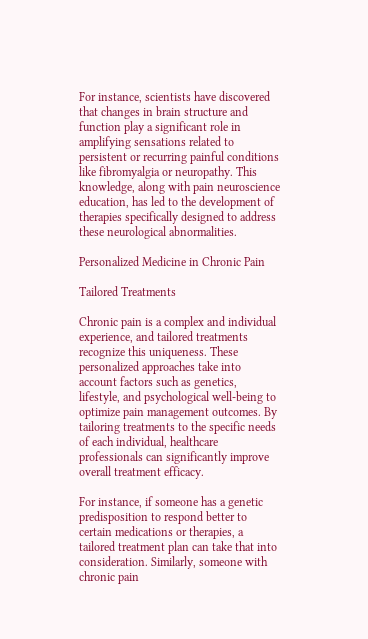For instance, scientists have discovered that changes in brain structure and function play a significant role in amplifying sensations related to persistent or recurring painful conditions like fibromyalgia or neuropathy. This knowledge, along with pain neuroscience education, has led to the development of therapies specifically designed to address these neurological abnormalities.

Personalized Medicine in Chronic Pain

Tailored Treatments

Chronic pain is a complex and individual experience, and tailored treatments recognize this uniqueness. These personalized approaches take into account factors such as genetics, lifestyle, and psychological well-being to optimize pain management outcomes. By tailoring treatments to the specific needs of each individual, healthcare professionals can significantly improve overall treatment efficacy.

For instance, if someone has a genetic predisposition to respond better to certain medications or therapies, a tailored treatment plan can take that into consideration. Similarly, someone with chronic pain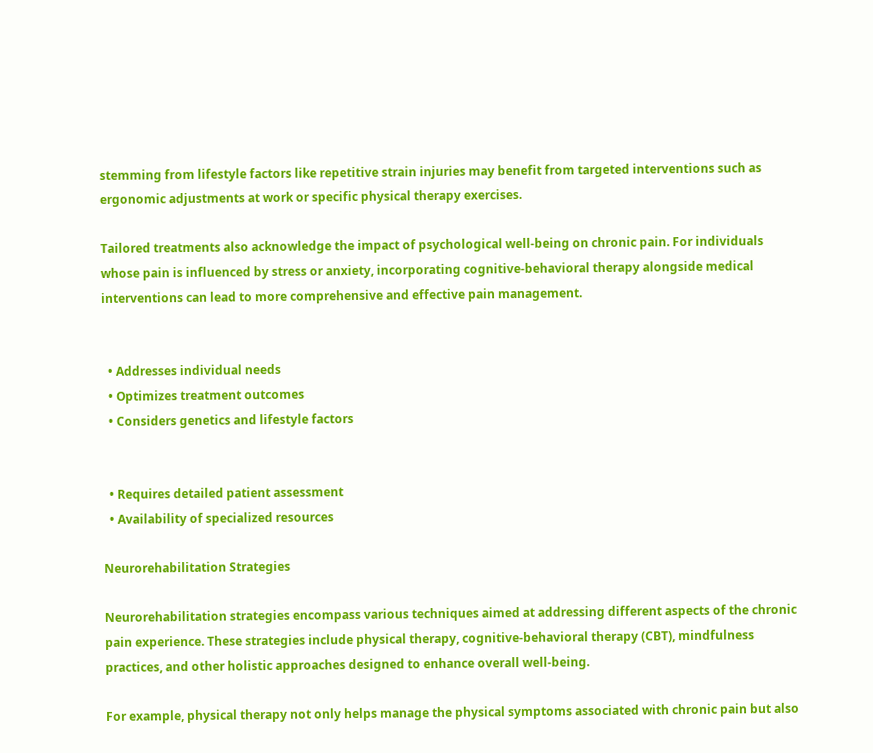stemming from lifestyle factors like repetitive strain injuries may benefit from targeted interventions such as ergonomic adjustments at work or specific physical therapy exercises.

Tailored treatments also acknowledge the impact of psychological well-being on chronic pain. For individuals whose pain is influenced by stress or anxiety, incorporating cognitive-behavioral therapy alongside medical interventions can lead to more comprehensive and effective pain management.


  • Addresses individual needs
  • Optimizes treatment outcomes
  • Considers genetics and lifestyle factors


  • Requires detailed patient assessment
  • Availability of specialized resources

Neurorehabilitation Strategies

Neurorehabilitation strategies encompass various techniques aimed at addressing different aspects of the chronic pain experience. These strategies include physical therapy, cognitive-behavioral therapy (CBT), mindfulness practices, and other holistic approaches designed to enhance overall well-being.

For example, physical therapy not only helps manage the physical symptoms associated with chronic pain but also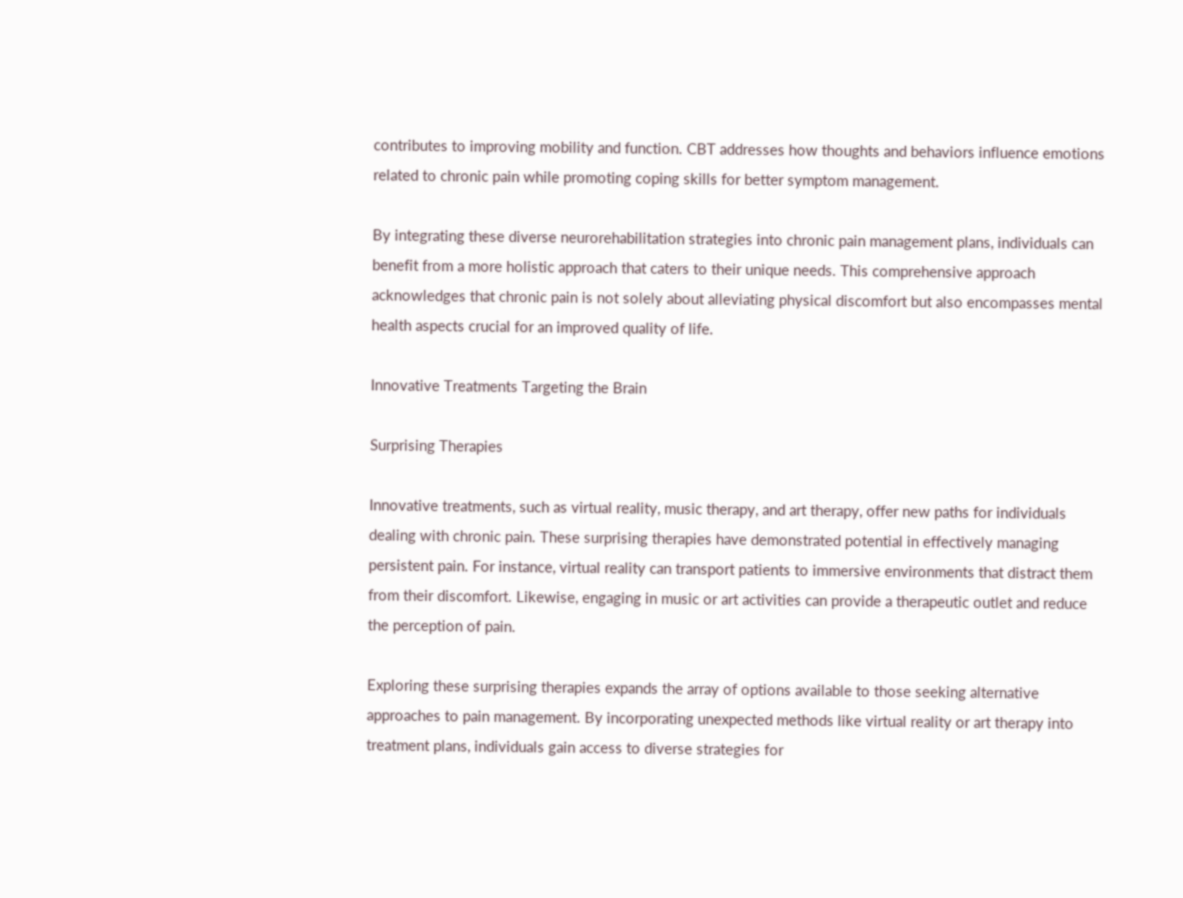contributes to improving mobility and function. CBT addresses how thoughts and behaviors influence emotions related to chronic pain while promoting coping skills for better symptom management.

By integrating these diverse neurorehabilitation strategies into chronic pain management plans, individuals can benefit from a more holistic approach that caters to their unique needs. This comprehensive approach acknowledges that chronic pain is not solely about alleviating physical discomfort but also encompasses mental health aspects crucial for an improved quality of life.

Innovative Treatments Targeting the Brain

Surprising Therapies

Innovative treatments, such as virtual reality, music therapy, and art therapy, offer new paths for individuals dealing with chronic pain. These surprising therapies have demonstrated potential in effectively managing persistent pain. For instance, virtual reality can transport patients to immersive environments that distract them from their discomfort. Likewise, engaging in music or art activities can provide a therapeutic outlet and reduce the perception of pain.

Exploring these surprising therapies expands the array of options available to those seeking alternative approaches to pain management. By incorporating unexpected methods like virtual reality or art therapy into treatment plans, individuals gain access to diverse strategies for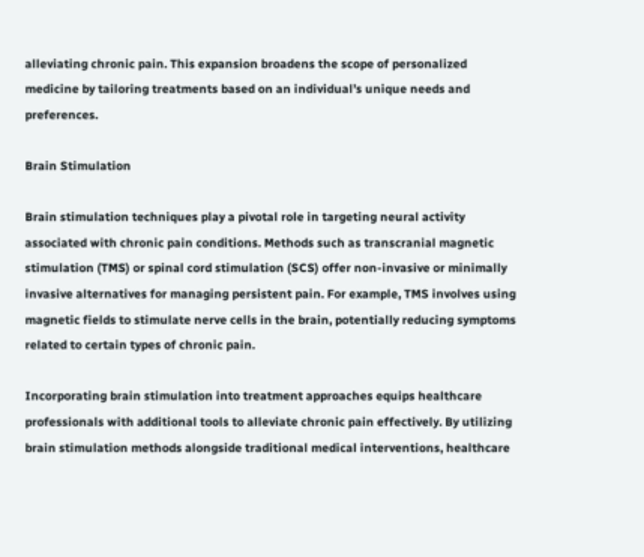alleviating chronic pain. This expansion broadens the scope of personalized medicine by tailoring treatments based on an individual’s unique needs and preferences.

Brain Stimulation

Brain stimulation techniques play a pivotal role in targeting neural activity associated with chronic pain conditions. Methods such as transcranial magnetic stimulation (TMS) or spinal cord stimulation (SCS) offer non-invasive or minimally invasive alternatives for managing persistent pain. For example, TMS involves using magnetic fields to stimulate nerve cells in the brain, potentially reducing symptoms related to certain types of chronic pain.

Incorporating brain stimulation into treatment approaches equips healthcare professionals with additional tools to alleviate chronic pain effectively. By utilizing brain stimulation methods alongside traditional medical interventions, healthcare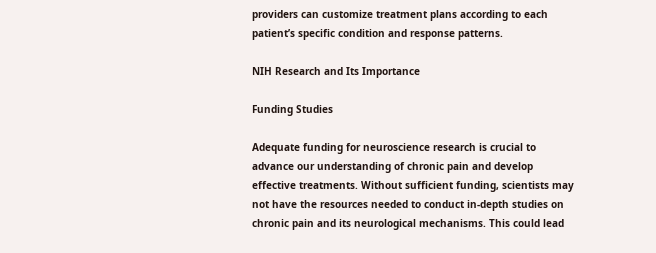providers can customize treatment plans according to each patient’s specific condition and response patterns.

NIH Research and Its Importance

Funding Studies

Adequate funding for neuroscience research is crucial to advance our understanding of chronic pain and develop effective treatments. Without sufficient funding, scientists may not have the resources needed to conduct in-depth studies on chronic pain and its neurological mechanisms. This could lead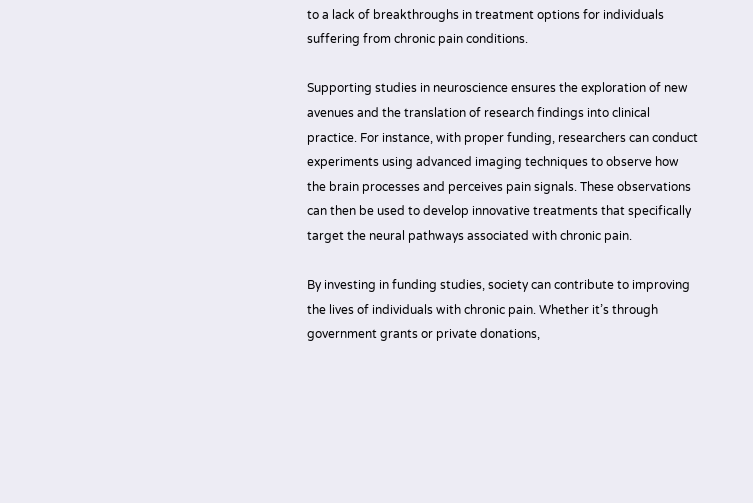to a lack of breakthroughs in treatment options for individuals suffering from chronic pain conditions.

Supporting studies in neuroscience ensures the exploration of new avenues and the translation of research findings into clinical practice. For instance, with proper funding, researchers can conduct experiments using advanced imaging techniques to observe how the brain processes and perceives pain signals. These observations can then be used to develop innovative treatments that specifically target the neural pathways associated with chronic pain.

By investing in funding studies, society can contribute to improving the lives of individuals with chronic pain. Whether it’s through government grants or private donations,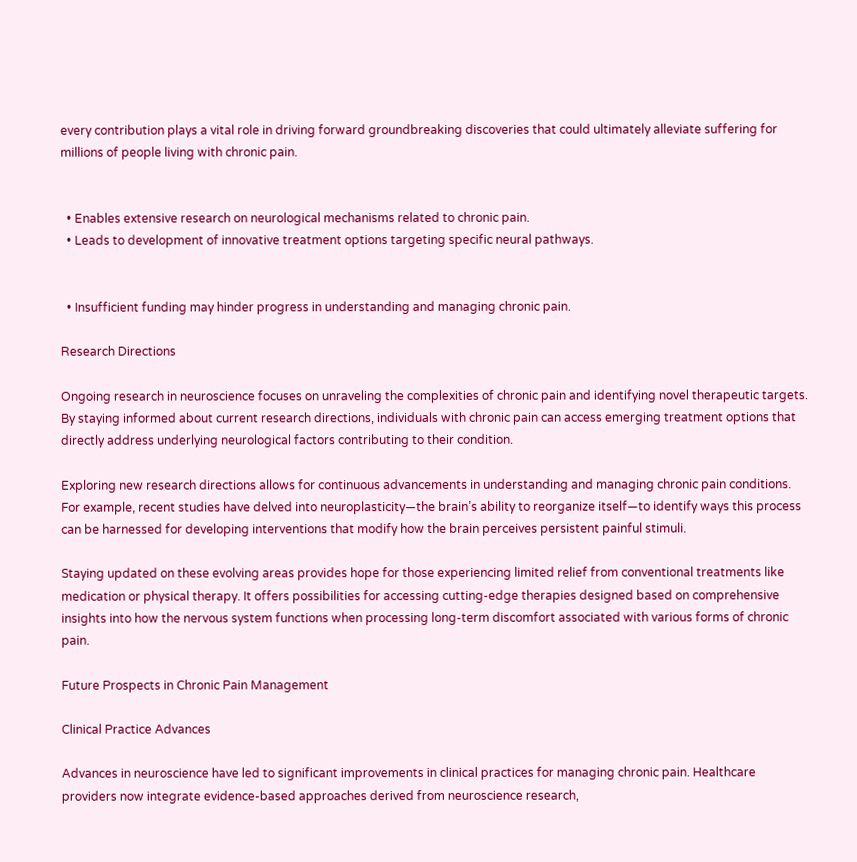every contribution plays a vital role in driving forward groundbreaking discoveries that could ultimately alleviate suffering for millions of people living with chronic pain.


  • Enables extensive research on neurological mechanisms related to chronic pain.
  • Leads to development of innovative treatment options targeting specific neural pathways.


  • Insufficient funding may hinder progress in understanding and managing chronic pain.

Research Directions

Ongoing research in neuroscience focuses on unraveling the complexities of chronic pain and identifying novel therapeutic targets. By staying informed about current research directions, individuals with chronic pain can access emerging treatment options that directly address underlying neurological factors contributing to their condition.

Exploring new research directions allows for continuous advancements in understanding and managing chronic pain conditions. For example, recent studies have delved into neuroplasticity—the brain’s ability to reorganize itself—to identify ways this process can be harnessed for developing interventions that modify how the brain perceives persistent painful stimuli.

Staying updated on these evolving areas provides hope for those experiencing limited relief from conventional treatments like medication or physical therapy. It offers possibilities for accessing cutting-edge therapies designed based on comprehensive insights into how the nervous system functions when processing long-term discomfort associated with various forms of chronic pain.

Future Prospects in Chronic Pain Management

Clinical Practice Advances

Advances in neuroscience have led to significant improvements in clinical practices for managing chronic pain. Healthcare providers now integrate evidence-based approaches derived from neuroscience research,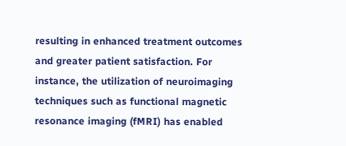resulting in enhanced treatment outcomes and greater patient satisfaction. For instance, the utilization of neuroimaging techniques such as functional magnetic resonance imaging (fMRI) has enabled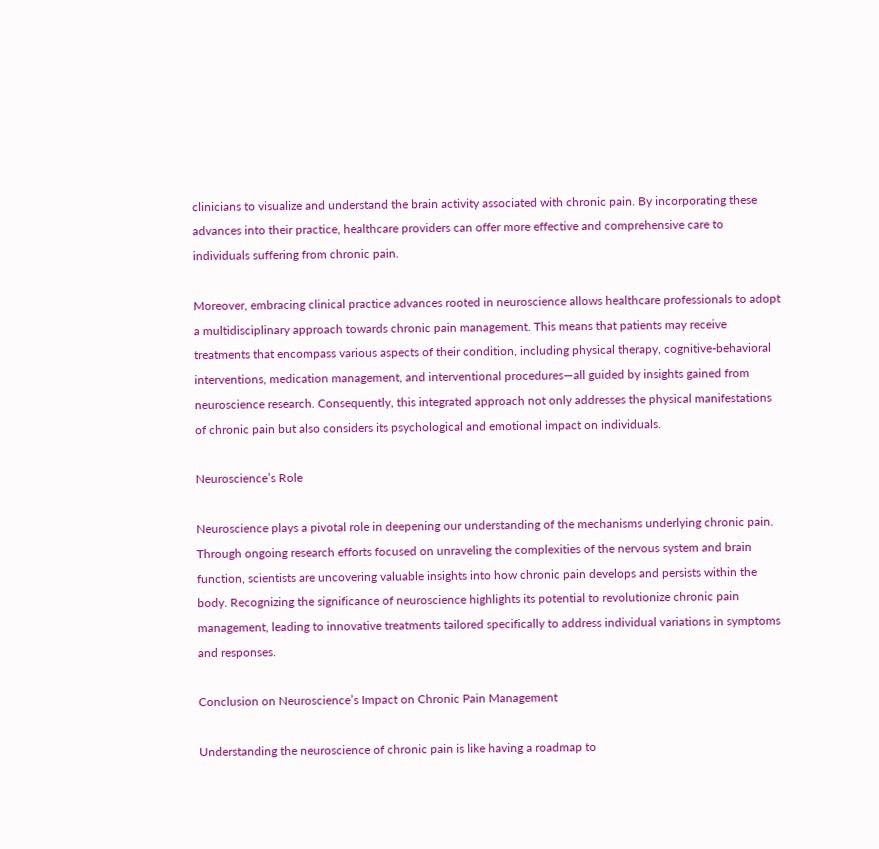clinicians to visualize and understand the brain activity associated with chronic pain. By incorporating these advances into their practice, healthcare providers can offer more effective and comprehensive care to individuals suffering from chronic pain.

Moreover, embracing clinical practice advances rooted in neuroscience allows healthcare professionals to adopt a multidisciplinary approach towards chronic pain management. This means that patients may receive treatments that encompass various aspects of their condition, including physical therapy, cognitive-behavioral interventions, medication management, and interventional procedures—all guided by insights gained from neuroscience research. Consequently, this integrated approach not only addresses the physical manifestations of chronic pain but also considers its psychological and emotional impact on individuals.

Neuroscience’s Role

Neuroscience plays a pivotal role in deepening our understanding of the mechanisms underlying chronic pain. Through ongoing research efforts focused on unraveling the complexities of the nervous system and brain function, scientists are uncovering valuable insights into how chronic pain develops and persists within the body. Recognizing the significance of neuroscience highlights its potential to revolutionize chronic pain management, leading to innovative treatments tailored specifically to address individual variations in symptoms and responses.

Conclusion on Neuroscience’s Impact on Chronic Pain Management

Understanding the neuroscience of chronic pain is like having a roadmap to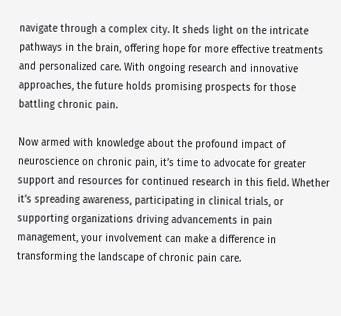navigate through a complex city. It sheds light on the intricate pathways in the brain, offering hope for more effective treatments and personalized care. With ongoing research and innovative approaches, the future holds promising prospects for those battling chronic pain.

Now armed with knowledge about the profound impact of neuroscience on chronic pain, it’s time to advocate for greater support and resources for continued research in this field. Whether it’s spreading awareness, participating in clinical trials, or supporting organizations driving advancements in pain management, your involvement can make a difference in transforming the landscape of chronic pain care.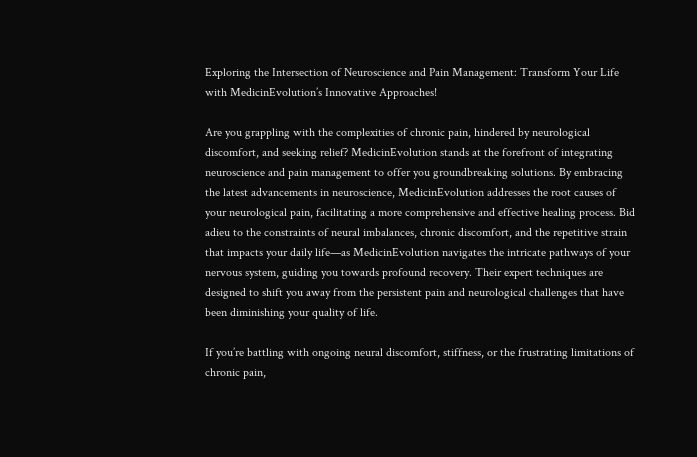Exploring the Intersection of Neuroscience and Pain Management: Transform Your Life with MedicinEvolution’s Innovative Approaches!

Are you grappling with the complexities of chronic pain, hindered by neurological discomfort, and seeking relief? MedicinEvolution stands at the forefront of integrating neuroscience and pain management to offer you groundbreaking solutions. By embracing the latest advancements in neuroscience, MedicinEvolution addresses the root causes of your neurological pain, facilitating a more comprehensive and effective healing process. Bid adieu to the constraints of neural imbalances, chronic discomfort, and the repetitive strain that impacts your daily life—as MedicinEvolution navigates the intricate pathways of your nervous system, guiding you towards profound recovery. Their expert techniques are designed to shift you away from the persistent pain and neurological challenges that have been diminishing your quality of life.

If you’re battling with ongoing neural discomfort, stiffness, or the frustrating limitations of chronic pain,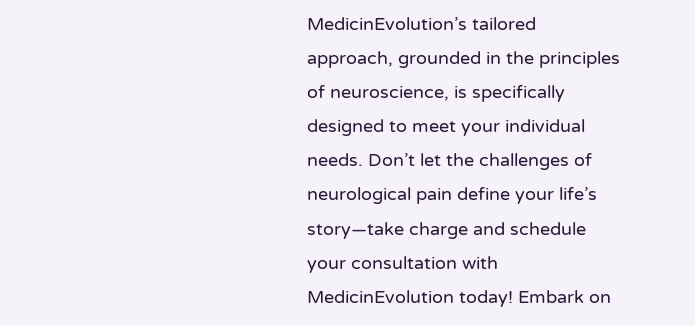MedicinEvolution’s tailored approach, grounded in the principles of neuroscience, is specifically designed to meet your individual needs. Don’t let the challenges of neurological pain define your life’s story—take charge and schedule your consultation with MedicinEvolution today! Embark on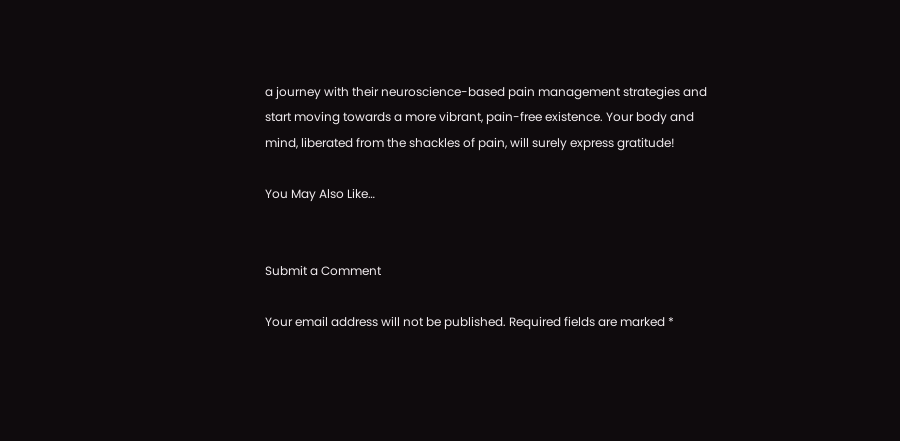a journey with their neuroscience-based pain management strategies and start moving towards a more vibrant, pain-free existence. Your body and mind, liberated from the shackles of pain, will surely express gratitude!

You May Also Like…


Submit a Comment

Your email address will not be published. Required fields are marked *